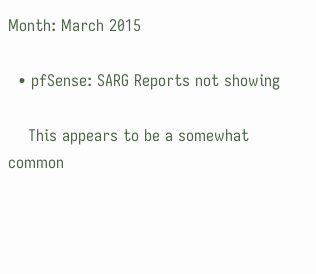Month: March 2015

  • pfSense: SARG Reports not showing

    This appears to be a somewhat common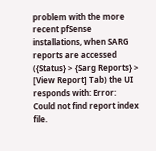problem with the more recent pfSense installations, when SARG reports are accessed ({Status} > {Sarg Reports} > [View Report] Tab) the UI responds with: Error: Could not find report index file.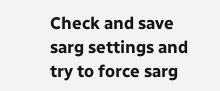Check and save sarg settings and try to force sarg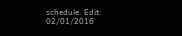schedule. Edit: 02/01/2016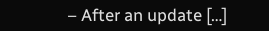– After an update […]